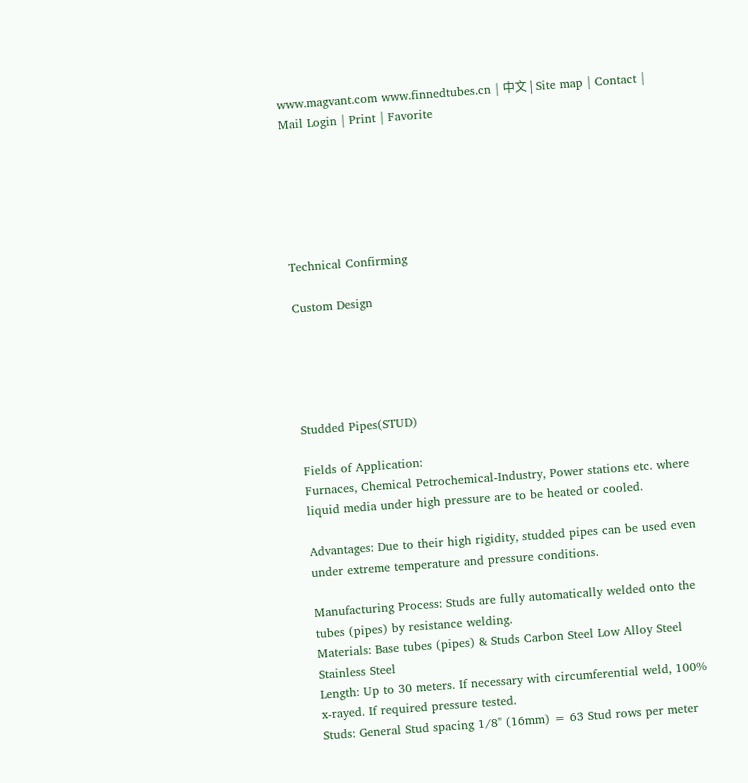www.magvant.com www.finnedtubes.cn | 中文 | Site map | Contact | Mail Login | Print | Favorite






Technical Confirming

Custom Design





Studded Pipes(STUD)

Fields of Application:
Furnaces, Chemical Petrochemical-Industry, Power stations etc. where liquid media under high pressure are to be heated or cooled.

Advantages: Due to their high rigidity, studded pipes can be used even under extreme temperature and pressure conditions.

Manufacturing Process: Studs are fully automatically welded onto the tubes (pipes) by resistance welding.
Materials: Base tubes (pipes) & Studs Carbon Steel Low Alloy Steel Stainless Steel
Length: Up to 30 meters. If necessary with circumferential weld, 100% x-rayed. If required pressure tested.
Studs: General Stud spacing 1/8" (16mm) = 63 Stud rows per meter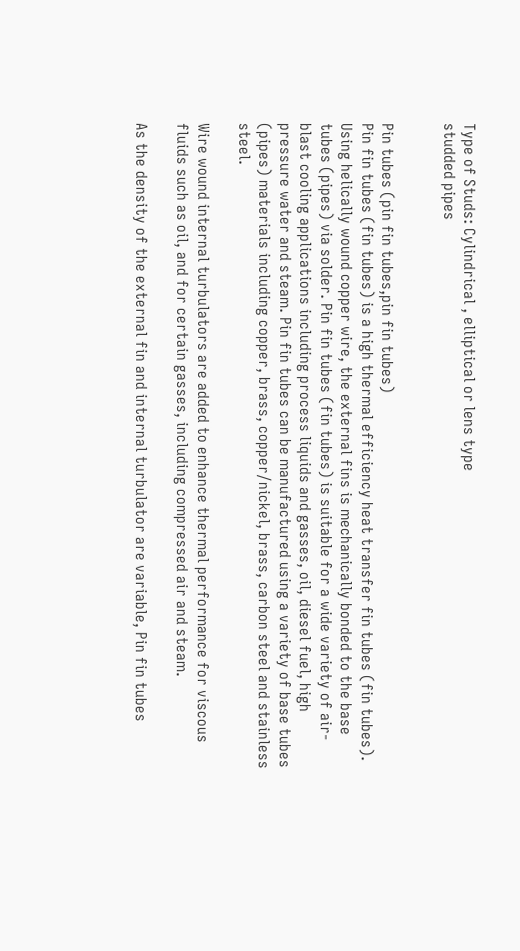Type of Studs: Cylindrical , elliptical or lens type
studded pipes


Pin tubes (pin fin tubes,pin fin tubes)
Pin fin tubes (fin tubes) is a high thermal efficiency heat transfer fin tubes (fin tubes). Using helically wound copper wire, the external fins is mechanically bonded to the base tubes (pipes) via solder. Pin fin tubes (fin tubes) is suitable for a wide variety of air-blast cooling applications including process liquids and gasses, oil, diesel fuel, high pressure water and steam. Pin fin tubes can be manufactured using a variety of base tubes (pipes) materials including copper, brass, copper/nickel, brass, carbon steel and stainless steel.

Wire wound internal turbulators are added to enhance thermal performance for viscous fluids such as oil, and for certain gasses, including compressed air and steam.

As the density of the external fin and internal turbulator are variable, Pin fin tubes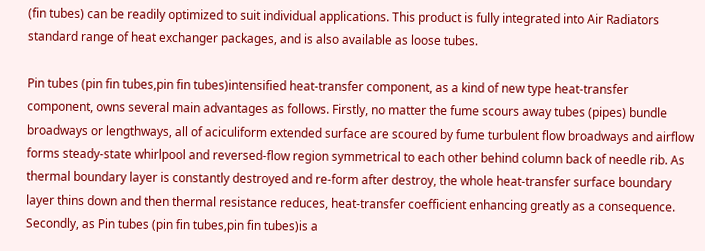(fin tubes) can be readily optimized to suit individual applications. This product is fully integrated into Air Radiators standard range of heat exchanger packages, and is also available as loose tubes.

Pin tubes (pin fin tubes,pin fin tubes)intensified heat-transfer component, as a kind of new type heat-transfer component, owns several main advantages as follows. Firstly, no matter the fume scours away tubes (pipes) bundle broadways or lengthways, all of aciculiform extended surface are scoured by fume turbulent flow broadways and airflow forms steady-state whirlpool and reversed-flow region symmetrical to each other behind column back of needle rib. As thermal boundary layer is constantly destroyed and re-form after destroy, the whole heat-transfer surface boundary layer thins down and then thermal resistance reduces, heat-transfer coefficient enhancing greatly as a consequence. Secondly, as Pin tubes (pin fin tubes,pin fin tubes)is a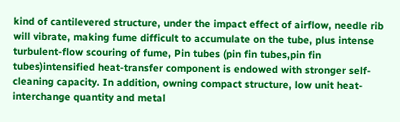kind of cantilevered structure, under the impact effect of airflow, needle rib will vibrate, making fume difficult to accumulate on the tube, plus intense turbulent-flow scouring of fume, Pin tubes (pin fin tubes,pin fin tubes)intensified heat-transfer component is endowed with stronger self-cleaning capacity. In addition, owning compact structure, low unit heat-interchange quantity and metal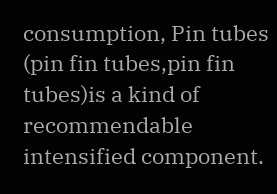consumption, Pin tubes (pin fin tubes,pin fin tubes)is a kind of recommendable intensified component.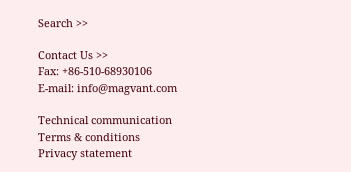Search >>

Contact Us >>
Fax: +86-510-68930106
E-mail: info@magvant.com

Technical communication
Terms & conditions
Privacy statement